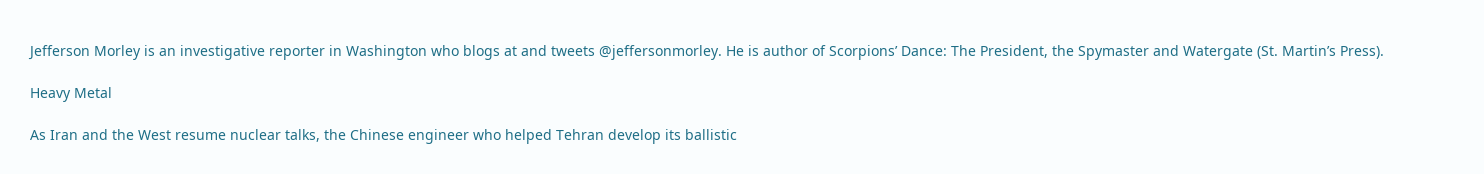Jefferson Morley is an investigative reporter in Washington who blogs at and tweets @jeffersonmorley. He is author of Scorpions’ Dance: The President, the Spymaster and Watergate (St. Martin’s Press).

Heavy Metal

As Iran and the West resume nuclear talks, the Chinese engineer who helped Tehran develop its ballistic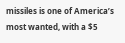missiles is one of America’s most wanted, with a $5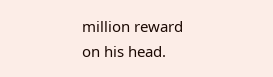million reward on his head.